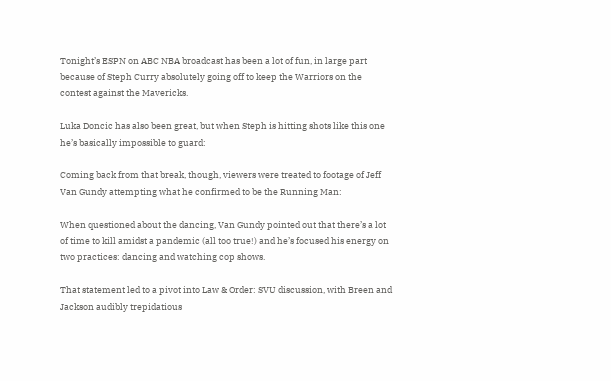Tonight’s ESPN on ABC NBA broadcast has been a lot of fun, in large part because of Steph Curry absolutely going off to keep the Warriors on the contest against the Mavericks.

Luka Doncic has also been great, but when Steph is hitting shots like this one he’s basically impossible to guard:

Coming back from that break, though, viewers were treated to footage of Jeff Van Gundy attempting what he confirmed to be the Running Man:

When questioned about the dancing, Van Gundy pointed out that there’s a lot of time to kill amidst a pandemic (all too true!) and he’s focused his energy on two practices: dancing and watching cop shows.

That statement led to a pivot into Law & Order: SVU discussion, with Breen and Jackson audibly trepidatious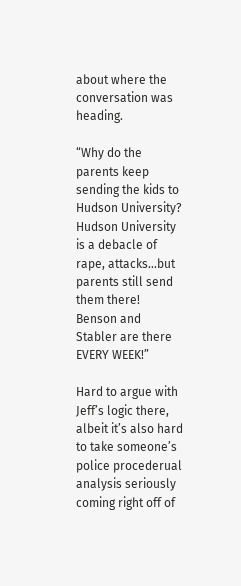about where the conversation was heading.

“Why do the parents keep sending the kids to Hudson University? Hudson University is a debacle of rape, attacks…but parents still send them there! Benson and Stabler are there EVERY WEEK!”

Hard to argue with Jeff’s logic there, albeit it’s also hard to take someone’s police procederual analysis seriously coming right off of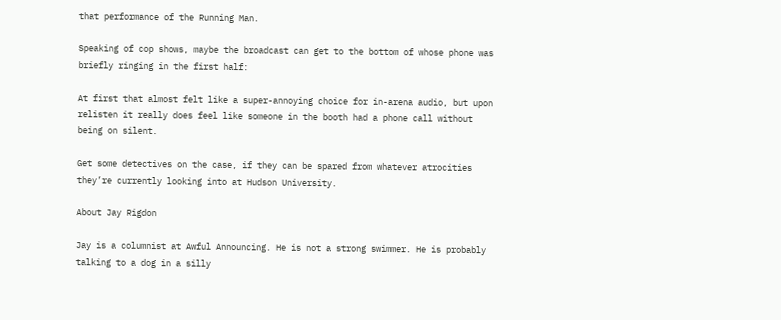that performance of the Running Man.

Speaking of cop shows, maybe the broadcast can get to the bottom of whose phone was briefly ringing in the first half:

At first that almost felt like a super-annoying choice for in-arena audio, but upon relisten it really does feel like someone in the booth had a phone call without being on silent.

Get some detectives on the case, if they can be spared from whatever atrocities they’re currently looking into at Hudson University.

About Jay Rigdon

Jay is a columnist at Awful Announcing. He is not a strong swimmer. He is probably talking to a dog in a silly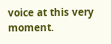voice at this very moment.